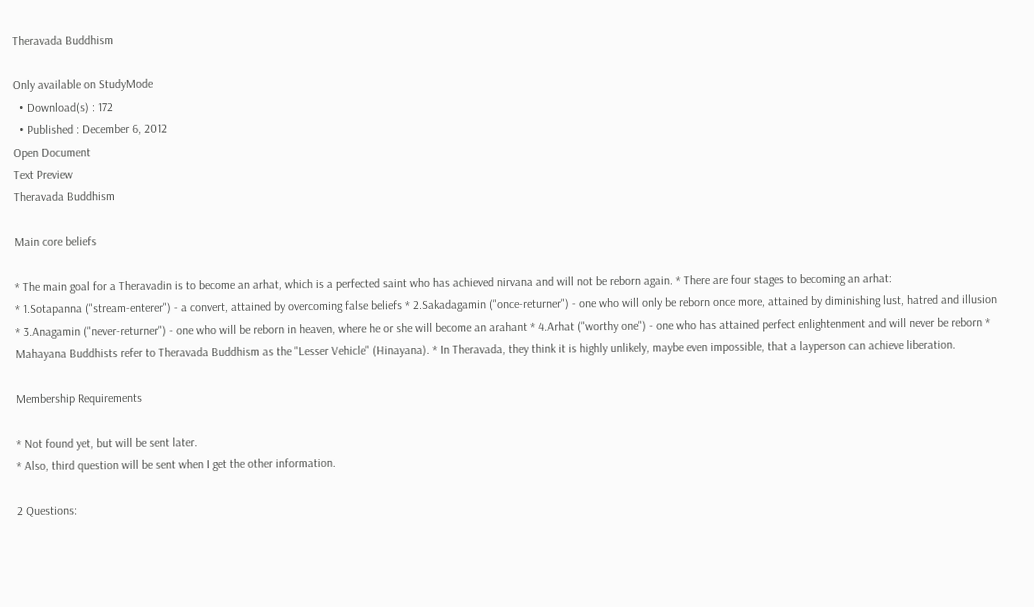Theravada Buddhism

Only available on StudyMode
  • Download(s) : 172
  • Published : December 6, 2012
Open Document
Text Preview
Theravada Buddhism

Main core beliefs

* The main goal for a Theravadin is to become an arhat, which is a perfected saint who has achieved nirvana and will not be reborn again. * There are four stages to becoming an arhat:
* 1.Sotapanna ("stream-enterer") - a convert, attained by overcoming false beliefs * 2.Sakadagamin ("once-returner") - one who will only be reborn once more, attained by diminishing lust, hatred and illusion * 3.Anagamin ("never-returner") - one who will be reborn in heaven, where he or she will become an arahant * 4.Arhat ("worthy one") - one who has attained perfect enlightenment and will never be reborn * Mahayana Buddhists refer to Theravada Buddhism as the "Lesser Vehicle" (Hinayana). * In Theravada, they think it is highly unlikely, maybe even impossible, that a layperson can achieve liberation.

Membership Requirements

* Not found yet, but will be sent later.
* Also, third question will be sent when I get the other information.

2 Questions: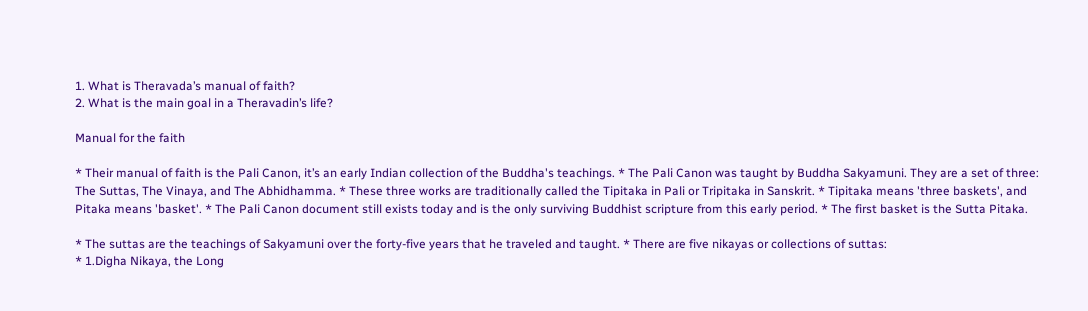1. What is Theravada’s manual of faith?
2. What is the main goal in a Theravadin’s life?

Manual for the faith

* Their manual of faith is the Pali Canon, it’s an early Indian collection of the Buddha's teachings. * The Pali Canon was taught by Buddha Sakyamuni. They are a set of three: The Suttas, The Vinaya, and The Abhidhamma. * These three works are traditionally called the Tipitaka in Pali or Tripitaka in Sanskrit. * Tipitaka means 'three baskets', and Pitaka means 'basket'. * The Pali Canon document still exists today and is the only surviving Buddhist scripture from this early period. * The first basket is the Sutta Pitaka.

* The suttas are the teachings of Sakyamuni over the forty-five years that he traveled and taught. * There are five nikayas or collections of suttas:
* 1.Digha Nikaya, the Long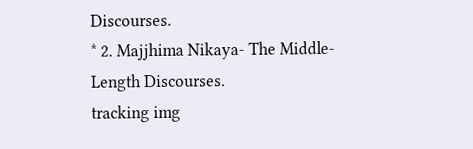Discourses.
* 2. Majjhima Nikaya- The Middle-Length Discourses.
tracking img